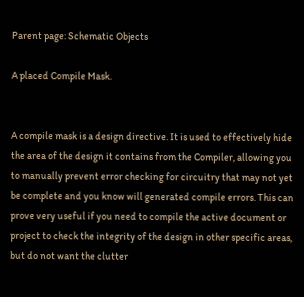Parent page: Schematic Objects

A placed Compile Mask.


A compile mask is a design directive. It is used to effectively hide the area of the design it contains from the Compiler, allowing you to manually prevent error checking for circuitry that may not yet be complete and you know will generated compile errors. This can prove very useful if you need to compile the active document or project to check the integrity of the design in other specific areas, but do not want the clutter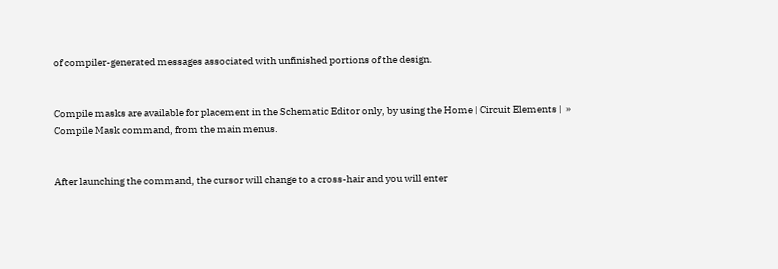of compiler-generated messages associated with unfinished portions of the design.


Compile masks are available for placement in the Schematic Editor only, by using the Home | Circuit Elements |  » Compile Mask command, from the main menus.


After launching the command, the cursor will change to a cross-hair and you will enter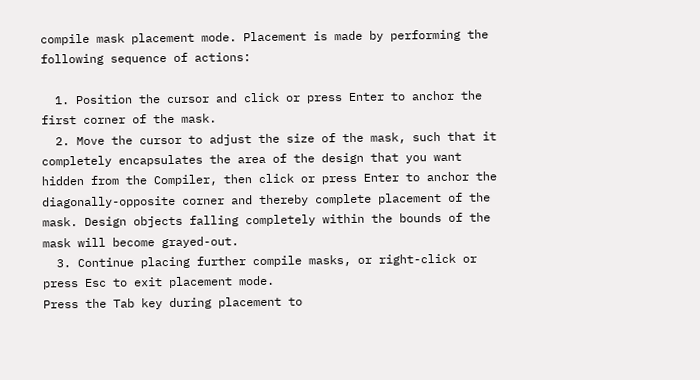compile mask placement mode. Placement is made by performing the following sequence of actions:

  1. Position the cursor and click or press Enter to anchor the first corner of the mask.
  2. Move the cursor to adjust the size of the mask, such that it completely encapsulates the area of the design that you want hidden from the Compiler, then click or press Enter to anchor the diagonally-opposite corner and thereby complete placement of the mask. Design objects falling completely within the bounds of the mask will become grayed-out.
  3. Continue placing further compile masks, or right-click or press Esc to exit placement mode.
Press the Tab key during placement to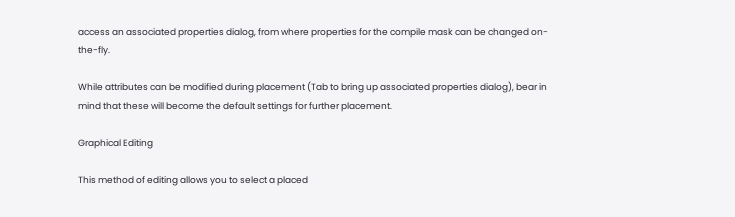access an associated properties dialog, from where properties for the compile mask can be changed on-the-fly.

While attributes can be modified during placement (Tab to bring up associated properties dialog), bear in mind that these will become the default settings for further placement.

Graphical Editing

This method of editing allows you to select a placed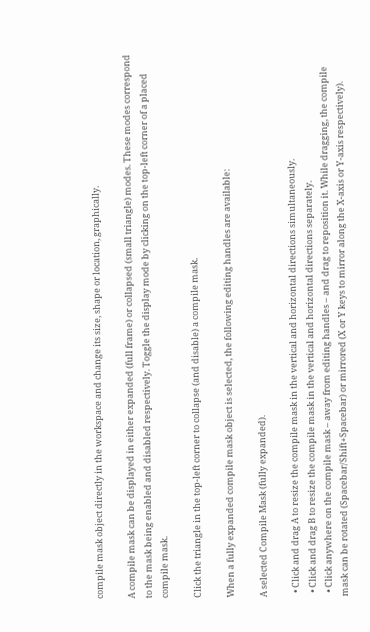compile mask object directly in the workspace and change its size, shape or location, graphically.

A compile mask can be displayed in either expanded (full frame) or collapsed (small triangle) modes. These modes correspond to the mask being enabled and disabled respectively. Toggle the display mode by clicking on the top-left corner of a placed compile mask.

Click the triangle in the top-left corner to collapse (and disable) a compile mask.

When a fully expanded compile mask object is selected, the following editing handles are available:

A selected Compile Mask (fully expanded).

  • Click and drag A to resize the compile mask in the vertical and horizontal directions simultaneously.
  • Click and drag B to resize the compile mask in the vertical and horizontal directions separately.
  • Click anywhere on the compile mask – away from editing handles – and drag to reposition it. While dragging, the compile mask can be rotated (Spacebar/Shift+Spacebar) or mirrored (X or Y keys to mirror along the X-axis or Y-axis respectively).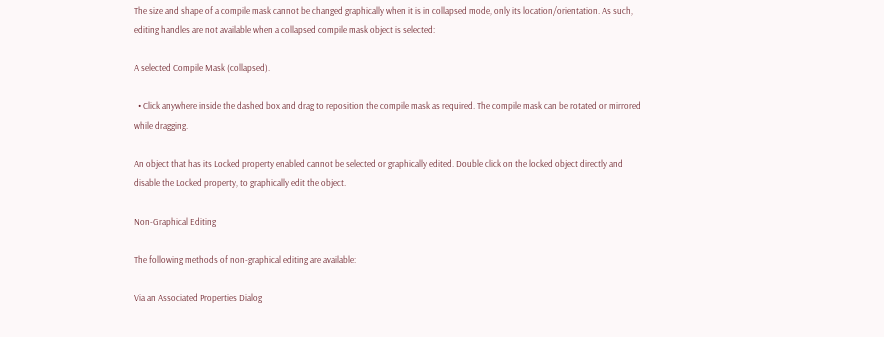The size and shape of a compile mask cannot be changed graphically when it is in collapsed mode, only its location/orientation. As such, editing handles are not available when a collapsed compile mask object is selected:

A selected Compile Mask (collapsed).

  • Click anywhere inside the dashed box and drag to reposition the compile mask as required. The compile mask can be rotated or mirrored while dragging.

An object that has its Locked property enabled cannot be selected or graphically edited. Double click on the locked object directly and disable the Locked property, to graphically edit the object.

Non-Graphical Editing

The following methods of non-graphical editing are available:

Via an Associated Properties Dialog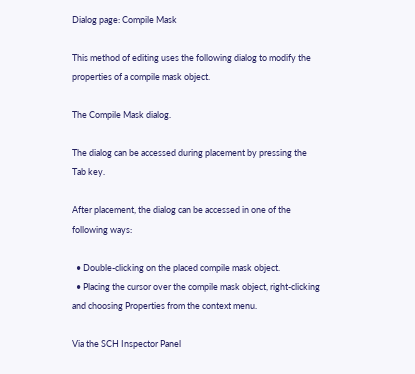Dialog page: Compile Mask

This method of editing uses the following dialog to modify the properties of a compile mask object.

The Compile Mask dialog.

The dialog can be accessed during placement by pressing the Tab key.

After placement, the dialog can be accessed in one of the following ways:

  • Double-clicking on the placed compile mask object.
  • Placing the cursor over the compile mask object, right-clicking and choosing Properties from the context menu.

Via the SCH Inspector Panel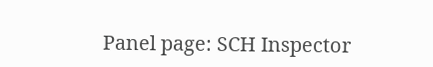Panel page: SCH Inspector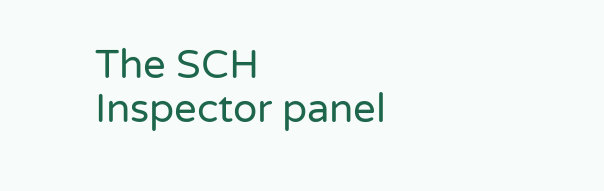The SCH Inspector panel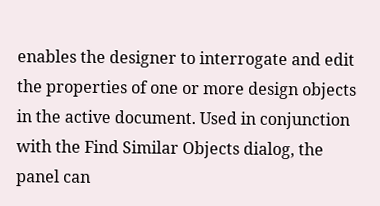enables the designer to interrogate and edit the properties of one or more design objects in the active document. Used in conjunction with the Find Similar Objects dialog, the panel can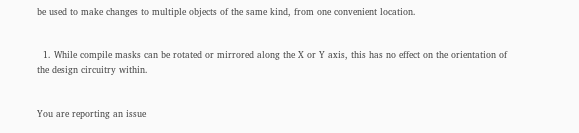be used to make changes to multiple objects of the same kind, from one convenient location.


  1. While compile masks can be rotated or mirrored along the X or Y axis, this has no effect on the orientation of the design circuitry within.


You are reporting an issue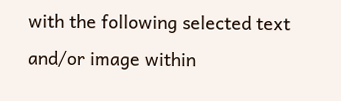with the following selected text and/or image within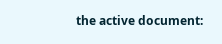the active document: